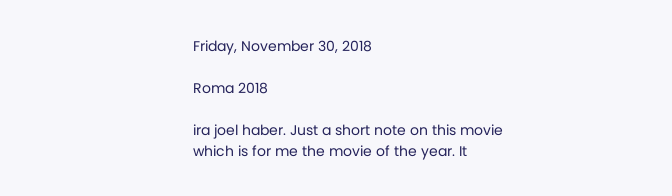Friday, November 30, 2018

Roma 2018

ira joel haber. Just a short note on this movie which is for me the movie of the year. It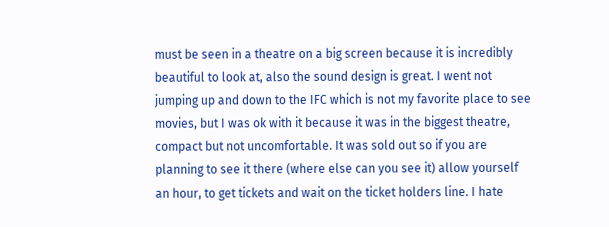must be seen in a theatre on a big screen because it is incredibly beautiful to look at, also the sound design is great. I went not jumping up and down to the IFC which is not my favorite place to see movies, but I was ok with it because it was in the biggest theatre, compact but not uncomfortable. It was sold out so if you are planning to see it there (where else can you see it) allow yourself an hour, to get tickets and wait on the ticket holders line. I hate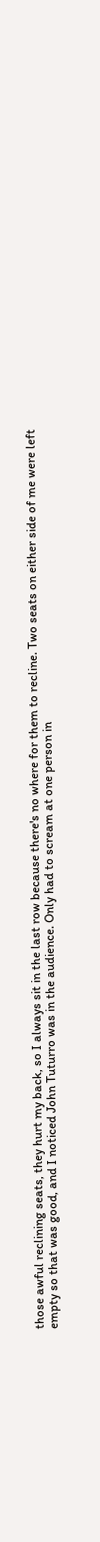those awful reclining seats, they hurt my back, so I always sit in the last row because there's no where for them to recline. Two seats on either side of me were left empty so that was good, and I noticed John Tuturro was in the audience. Only had to scream at one person in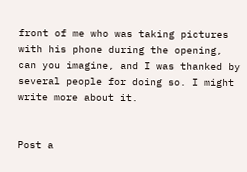front of me who was taking pictures with his phone during the opening, can you imagine, and I was thanked by several people for doing so. I might write more about it.


Post a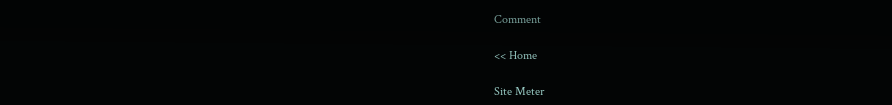Comment

<< Home

Site Meter